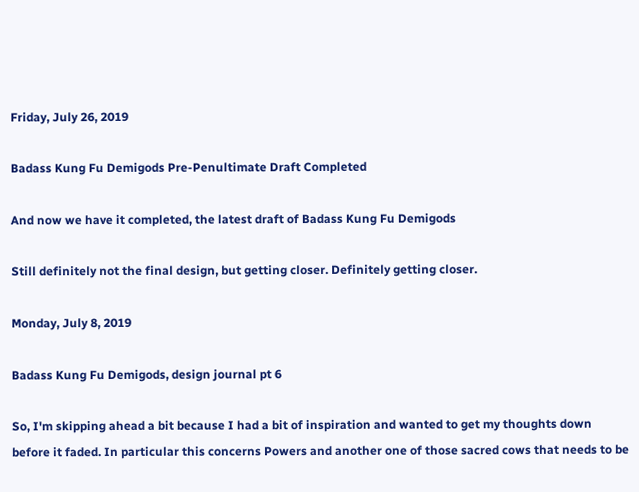Friday, July 26, 2019

Badass Kung Fu Demigods Pre-Penultimate Draft Completed

And now we have it completed, the latest draft of Badass Kung Fu Demigods

Still definitely not the final design, but getting closer. Definitely getting closer.

Monday, July 8, 2019

Badass Kung Fu Demigods, design journal pt 6

So, I'm skipping ahead a bit because I had a bit of inspiration and wanted to get my thoughts down before it faded. In particular this concerns Powers and another one of those sacred cows that needs to be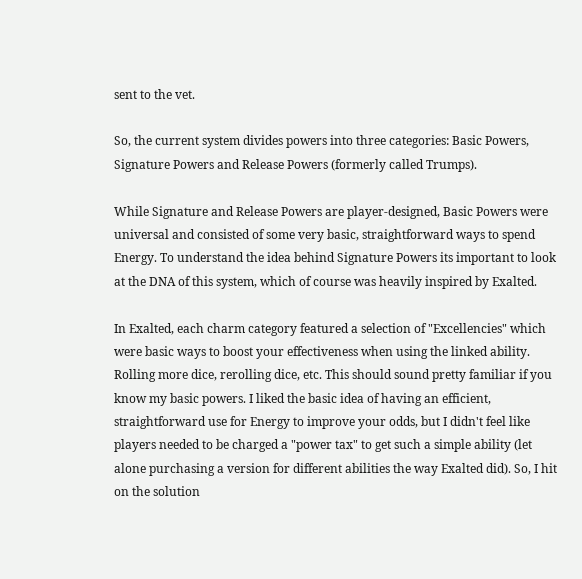sent to the vet.

So, the current system divides powers into three categories: Basic Powers, Signature Powers and Release Powers (formerly called Trumps).

While Signature and Release Powers are player-designed, Basic Powers were universal and consisted of some very basic, straightforward ways to spend Energy. To understand the idea behind Signature Powers its important to look at the DNA of this system, which of course was heavily inspired by Exalted.

In Exalted, each charm category featured a selection of "Excellencies" which were basic ways to boost your effectiveness when using the linked ability. Rolling more dice, rerolling dice, etc. This should sound pretty familiar if you know my basic powers. I liked the basic idea of having an efficient, straightforward use for Energy to improve your odds, but I didn't feel like players needed to be charged a "power tax" to get such a simple ability (let alone purchasing a version for different abilities the way Exalted did). So, I hit on the solution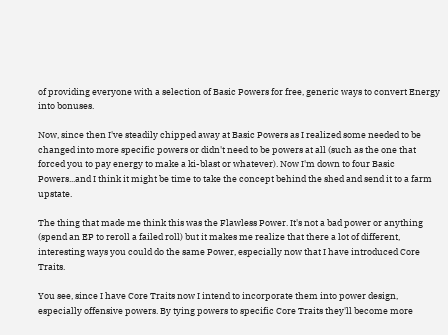of providing everyone with a selection of Basic Powers for free, generic ways to convert Energy into bonuses.

Now, since then I've steadily chipped away at Basic Powers as I realized some needed to be changed into more specific powers or didn't need to be powers at all (such as the one that forced you to pay energy to make a ki-blast or whatever). Now I'm down to four Basic Powers...and I think it might be time to take the concept behind the shed and send it to a farm upstate.

The thing that made me think this was the Flawless Power. It's not a bad power or anything (spend an EP to reroll a failed roll) but it makes me realize that there a lot of different, interesting ways you could do the same Power, especially now that I have introduced Core Traits.

You see, since I have Core Traits now I intend to incorporate them into power design, especially offensive powers. By tying powers to specific Core Traits they'll become more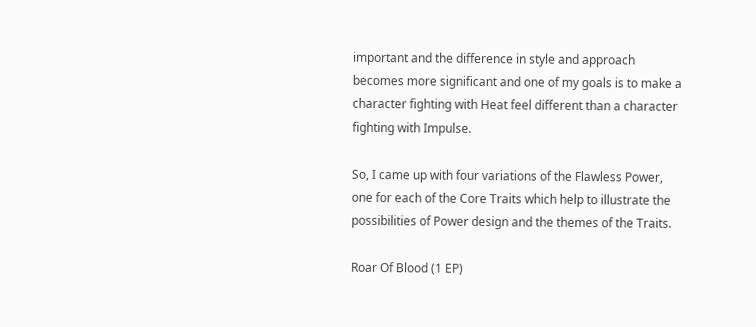important and the difference in style and approach becomes more significant and one of my goals is to make a character fighting with Heat feel different than a character fighting with Impulse.

So, I came up with four variations of the Flawless Power, one for each of the Core Traits which help to illustrate the possibilities of Power design and the themes of the Traits.

Roar Of Blood (1 EP)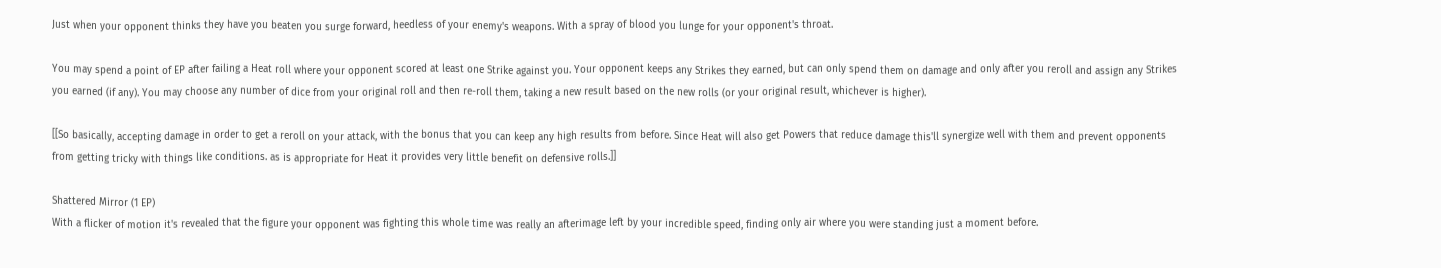Just when your opponent thinks they have you beaten you surge forward, heedless of your enemy's weapons. With a spray of blood you lunge for your opponent's throat.

You may spend a point of EP after failing a Heat roll where your opponent scored at least one Strike against you. Your opponent keeps any Strikes they earned, but can only spend them on damage and only after you reroll and assign any Strikes you earned (if any). You may choose any number of dice from your original roll and then re-roll them, taking a new result based on the new rolls (or your original result, whichever is higher).

[[So basically, accepting damage in order to get a reroll on your attack, with the bonus that you can keep any high results from before. Since Heat will also get Powers that reduce damage this'll synergize well with them and prevent opponents from getting tricky with things like conditions. as is appropriate for Heat it provides very little benefit on defensive rolls.]]

Shattered Mirror (1 EP)
With a flicker of motion it's revealed that the figure your opponent was fighting this whole time was really an afterimage left by your incredible speed, finding only air where you were standing just a moment before.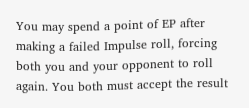You may spend a point of EP after making a failed Impulse roll, forcing both you and your opponent to roll again. You both must accept the result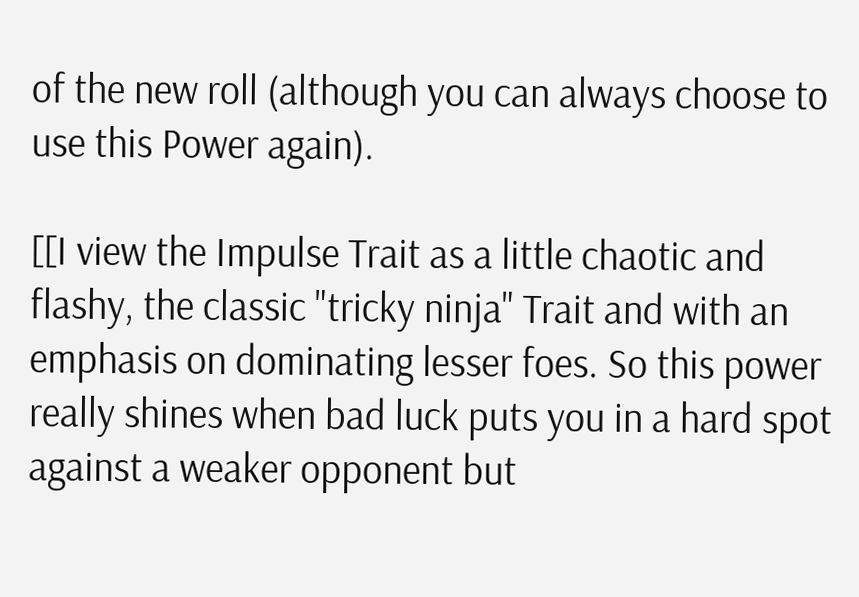of the new roll (although you can always choose to use this Power again).

[[I view the Impulse Trait as a little chaotic and flashy, the classic "tricky ninja" Trait and with an emphasis on dominating lesser foes. So this power really shines when bad luck puts you in a hard spot against a weaker opponent but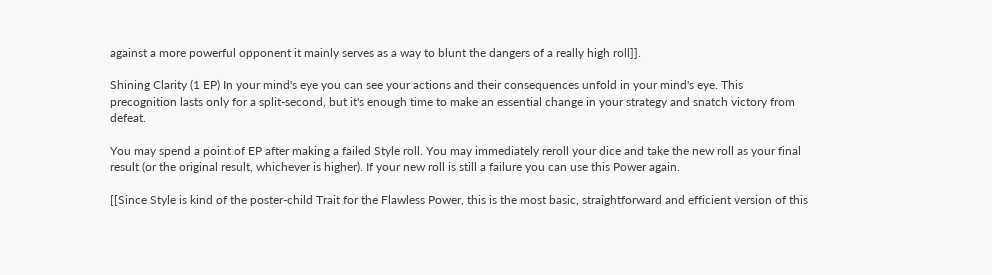against a more powerful opponent it mainly serves as a way to blunt the dangers of a really high roll]].

Shining Clarity (1 EP) In your mind's eye you can see your actions and their consequences unfold in your mind's eye. This precognition lasts only for a split-second, but it's enough time to make an essential change in your strategy and snatch victory from defeat.

You may spend a point of EP after making a failed Style roll. You may immediately reroll your dice and take the new roll as your final result (or the original result, whichever is higher). If your new roll is still a failure you can use this Power again.

[[Since Style is kind of the poster-child Trait for the Flawless Power, this is the most basic, straightforward and efficient version of this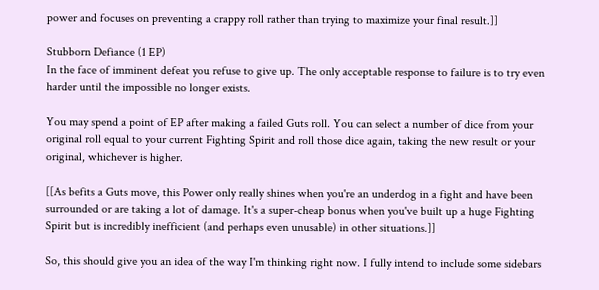power and focuses on preventing a crappy roll rather than trying to maximize your final result.]]

Stubborn Defiance (1 EP)
In the face of imminent defeat you refuse to give up. The only acceptable response to failure is to try even harder until the impossible no longer exists.

You may spend a point of EP after making a failed Guts roll. You can select a number of dice from your original roll equal to your current Fighting Spirit and roll those dice again, taking the new result or your original, whichever is higher.

[[As befits a Guts move, this Power only really shines when you're an underdog in a fight and have been surrounded or are taking a lot of damage. It's a super-cheap bonus when you've built up a huge Fighting Spirit but is incredibly inefficient (and perhaps even unusable) in other situations.]]

So, this should give you an idea of the way I'm thinking right now. I fully intend to include some sidebars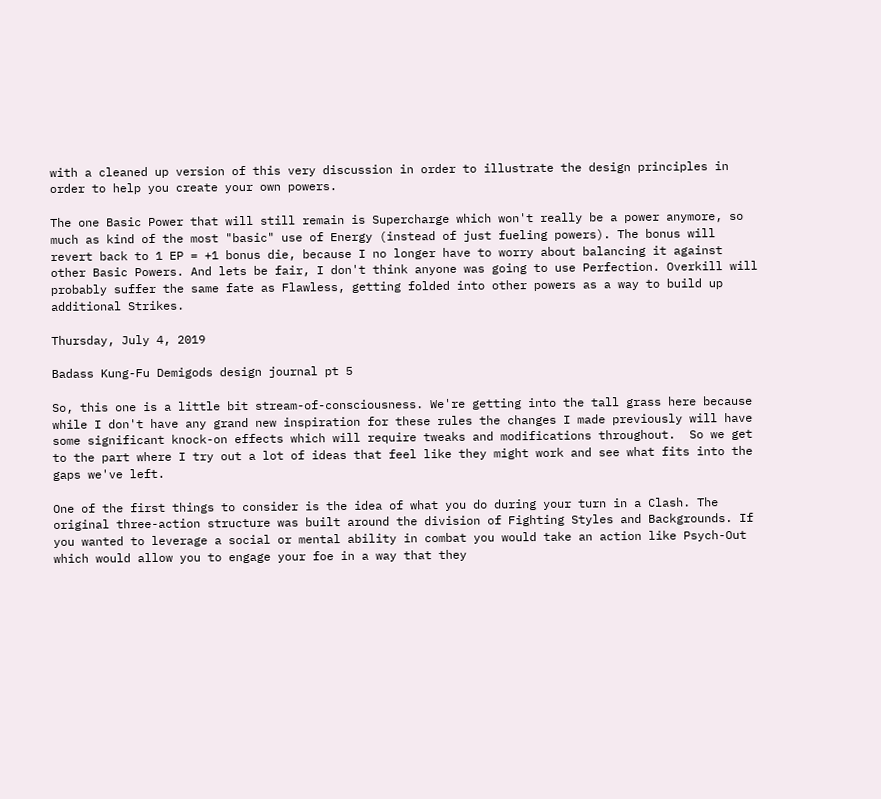with a cleaned up version of this very discussion in order to illustrate the design principles in order to help you create your own powers.

The one Basic Power that will still remain is Supercharge which won't really be a power anymore, so much as kind of the most "basic" use of Energy (instead of just fueling powers). The bonus will revert back to 1 EP = +1 bonus die, because I no longer have to worry about balancing it against other Basic Powers. And lets be fair, I don't think anyone was going to use Perfection. Overkill will probably suffer the same fate as Flawless, getting folded into other powers as a way to build up additional Strikes.

Thursday, July 4, 2019

Badass Kung-Fu Demigods design journal pt 5

So, this one is a little bit stream-of-consciousness. We're getting into the tall grass here because while I don't have any grand new inspiration for these rules the changes I made previously will have some significant knock-on effects which will require tweaks and modifications throughout.  So we get to the part where I try out a lot of ideas that feel like they might work and see what fits into the gaps we've left.

One of the first things to consider is the idea of what you do during your turn in a Clash. The original three-action structure was built around the division of Fighting Styles and Backgrounds. If you wanted to leverage a social or mental ability in combat you would take an action like Psych-Out which would allow you to engage your foe in a way that they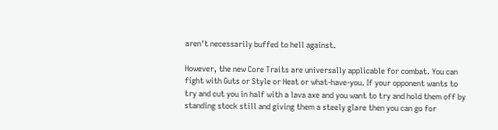aren't necessarily buffed to hell against.

However, the new Core Traits are universally applicable for combat. You can fight with Guts or Style or Heat or what-have-you. If your opponent wants to try and cut you in half with a lava axe and you want to try and hold them off by standing stock still and giving them a steely glare then you can go for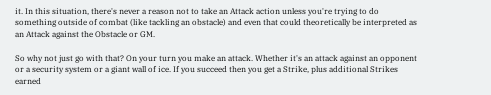it. In this situation, there's never a reason not to take an Attack action unless you're trying to do something outside of combat (like tackling an obstacle) and even that could theoretically be interpreted as an Attack against the Obstacle or GM.

So why not just go with that? On your turn you make an attack. Whether it's an attack against an opponent or a security system or a giant wall of ice. If you succeed then you get a Strike, plus additional Strikes earned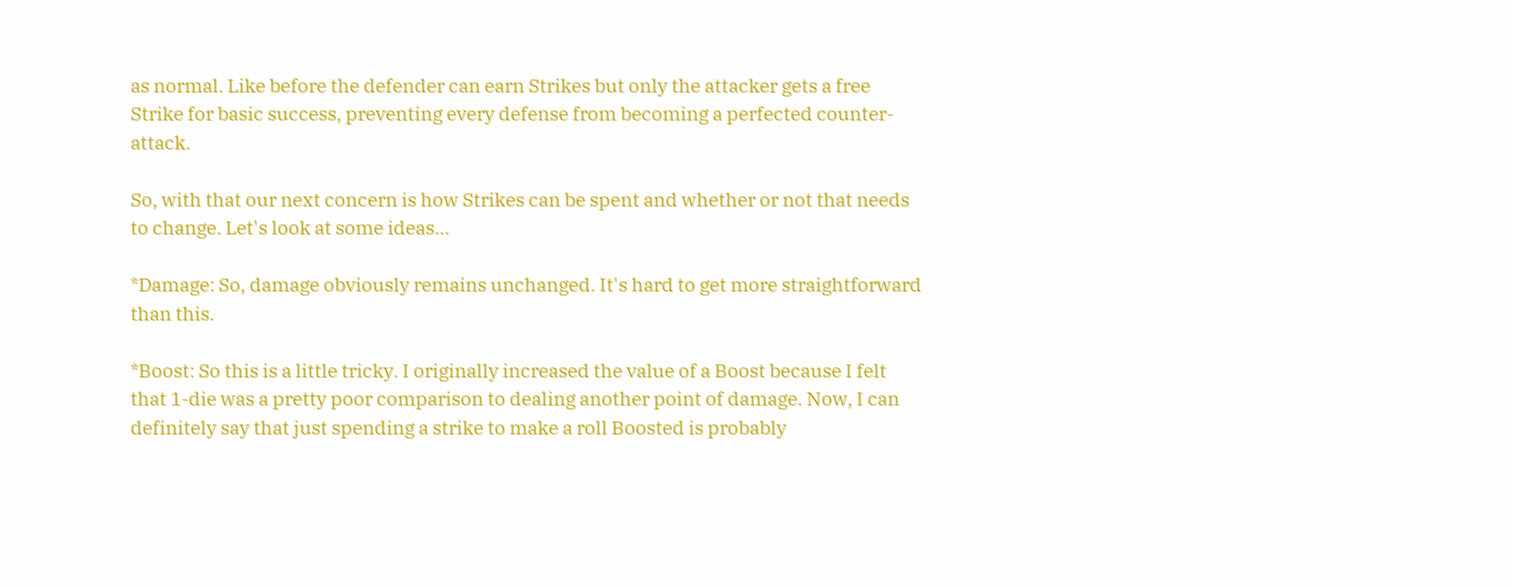as normal. Like before the defender can earn Strikes but only the attacker gets a free Strike for basic success, preventing every defense from becoming a perfected counter-attack.

So, with that our next concern is how Strikes can be spent and whether or not that needs to change. Let's look at some ideas...

*Damage: So, damage obviously remains unchanged. It's hard to get more straightforward than this.

*Boost: So this is a little tricky. I originally increased the value of a Boost because I felt that 1-die was a pretty poor comparison to dealing another point of damage. Now, I can definitely say that just spending a strike to make a roll Boosted is probably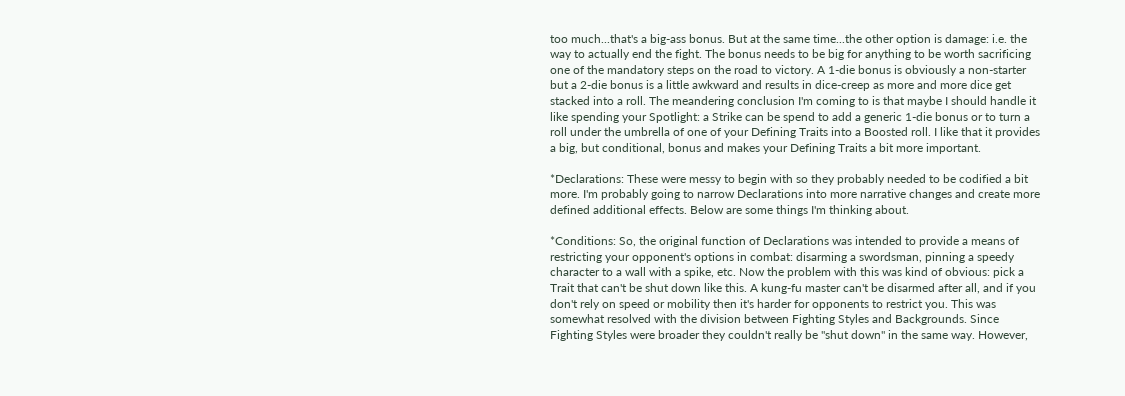too much...that's a big-ass bonus. But at the same time...the other option is damage: i.e. the way to actually end the fight. The bonus needs to be big for anything to be worth sacrificing one of the mandatory steps on the road to victory. A 1-die bonus is obviously a non-starter but a 2-die bonus is a little awkward and results in dice-creep as more and more dice get stacked into a roll. The meandering conclusion I'm coming to is that maybe I should handle it like spending your Spotlight: a Strike can be spend to add a generic 1-die bonus or to turn a roll under the umbrella of one of your Defining Traits into a Boosted roll. I like that it provides a big, but conditional, bonus and makes your Defining Traits a bit more important.

*Declarations: These were messy to begin with so they probably needed to be codified a bit more. I'm probably going to narrow Declarations into more narrative changes and create more defined additional effects. Below are some things I'm thinking about.

*Conditions: So, the original function of Declarations was intended to provide a means of restricting your opponent's options in combat: disarming a swordsman, pinning a speedy character to a wall with a spike, etc. Now the problem with this was kind of obvious: pick a Trait that can't be shut down like this. A kung-fu master can't be disarmed after all, and if you don't rely on speed or mobility then it's harder for opponents to restrict you. This was somewhat resolved with the division between Fighting Styles and Backgrounds. Since Fighting Styles were broader they couldn't really be "shut down" in the same way. However,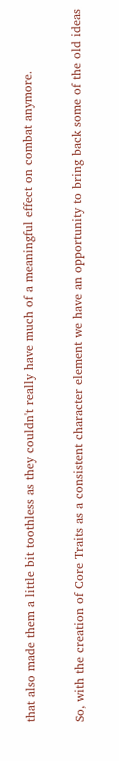that also made them a little bit toothless as they couldn't really have much of a meaningful effect on combat anymore.

So, with the creation of Core Traits as a consistent character element we have an opportunity to bring back some of the old ideas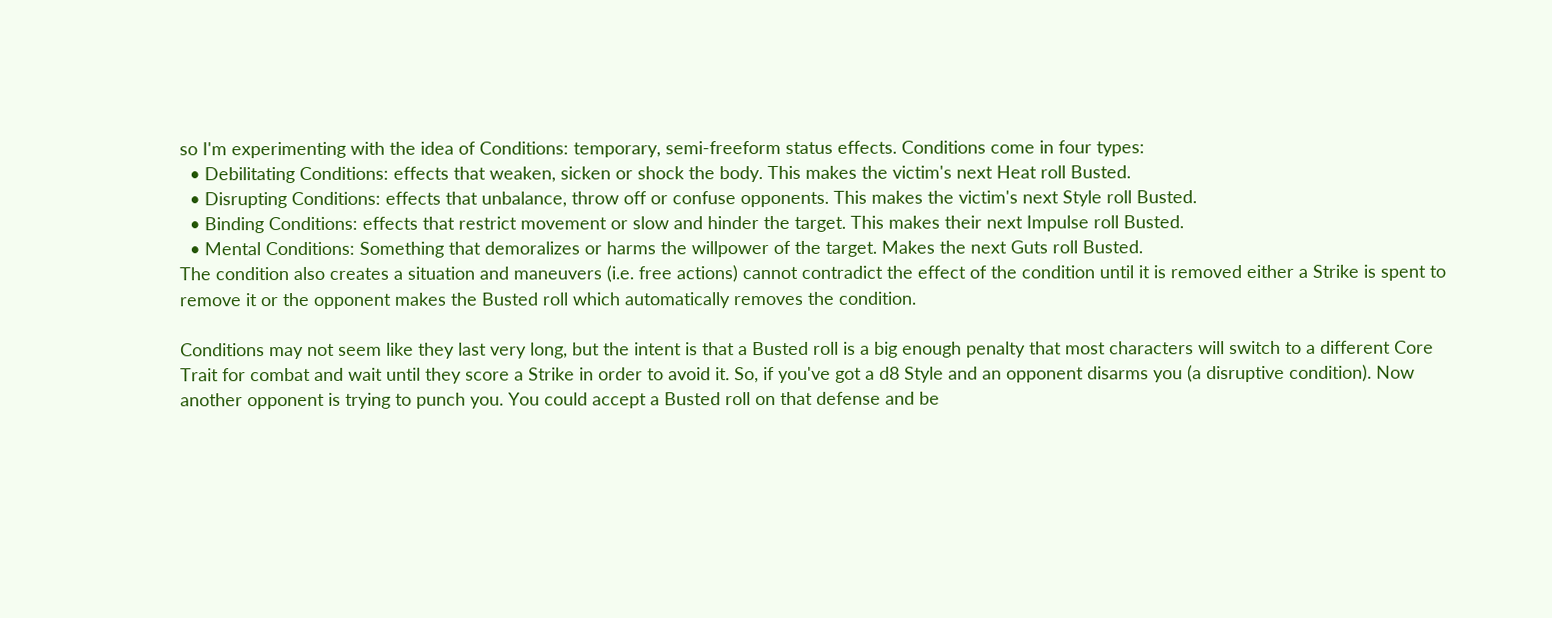so I'm experimenting with the idea of Conditions: temporary, semi-freeform status effects. Conditions come in four types:
  • Debilitating Conditions: effects that weaken, sicken or shock the body. This makes the victim's next Heat roll Busted.
  • Disrupting Conditions: effects that unbalance, throw off or confuse opponents. This makes the victim's next Style roll Busted.
  • Binding Conditions: effects that restrict movement or slow and hinder the target. This makes their next Impulse roll Busted.
  • Mental Conditions: Something that demoralizes or harms the willpower of the target. Makes the next Guts roll Busted.
The condition also creates a situation and maneuvers (i.e. free actions) cannot contradict the effect of the condition until it is removed either a Strike is spent to remove it or the opponent makes the Busted roll which automatically removes the condition.

Conditions may not seem like they last very long, but the intent is that a Busted roll is a big enough penalty that most characters will switch to a different Core Trait for combat and wait until they score a Strike in order to avoid it. So, if you've got a d8 Style and an opponent disarms you (a disruptive condition). Now another opponent is trying to punch you. You could accept a Busted roll on that defense and be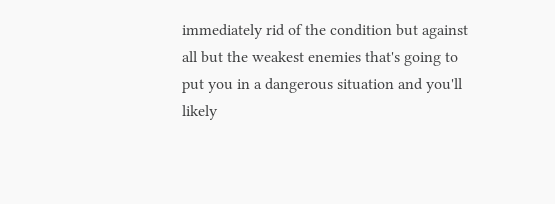immediately rid of the condition but against all but the weakest enemies that's going to put you in a dangerous situation and you'll likely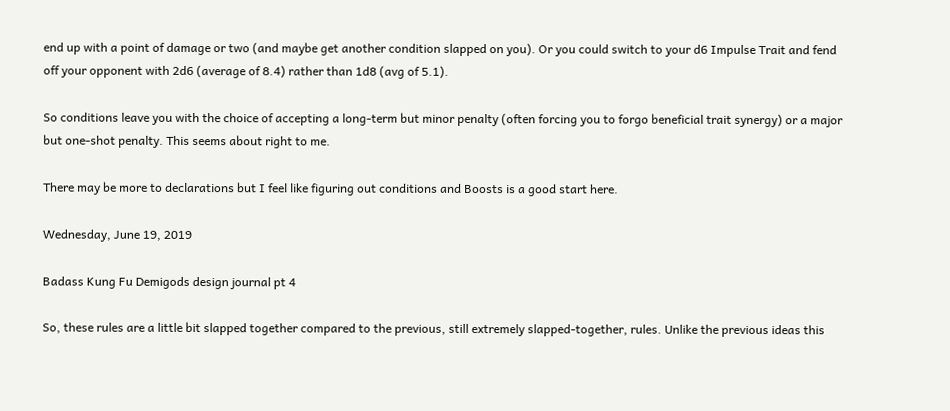end up with a point of damage or two (and maybe get another condition slapped on you). Or you could switch to your d6 Impulse Trait and fend off your opponent with 2d6 (average of 8.4) rather than 1d8 (avg of 5.1).

So conditions leave you with the choice of accepting a long-term but minor penalty (often forcing you to forgo beneficial trait synergy) or a major but one-shot penalty. This seems about right to me.

There may be more to declarations but I feel like figuring out conditions and Boosts is a good start here.

Wednesday, June 19, 2019

Badass Kung Fu Demigods design journal pt 4

So, these rules are a little bit slapped together compared to the previous, still extremely slapped-together, rules. Unlike the previous ideas this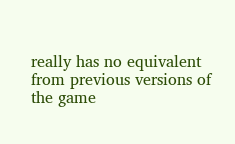really has no equivalent from previous versions of the game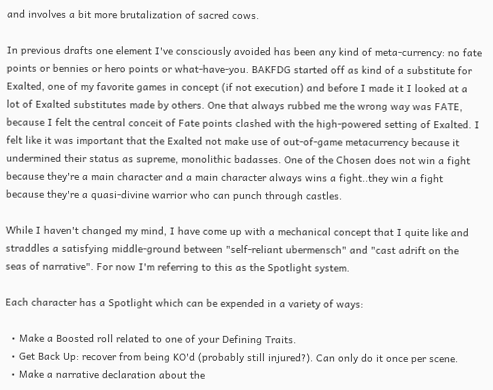and involves a bit more brutalization of sacred cows.

In previous drafts one element I've consciously avoided has been any kind of meta-currency: no fate points or bennies or hero points or what-have-you. BAKFDG started off as kind of a substitute for Exalted, one of my favorite games in concept (if not execution) and before I made it I looked at a lot of Exalted substitutes made by others. One that always rubbed me the wrong way was FATE, because I felt the central conceit of Fate points clashed with the high-powered setting of Exalted. I felt like it was important that the Exalted not make use of out-of-game metacurrency because it undermined their status as supreme, monolithic badasses. One of the Chosen does not win a fight because they're a main character and a main character always wins a fight..they win a fight because they're a quasi-divine warrior who can punch through castles.

While I haven't changed my mind, I have come up with a mechanical concept that I quite like and straddles a satisfying middle-ground between "self-reliant ubermensch" and "cast adrift on the seas of narrative". For now I'm referring to this as the Spotlight system.

Each character has a Spotlight which can be expended in a variety of ways:

  • Make a Boosted roll related to one of your Defining Traits.
  • Get Back Up: recover from being KO'd (probably still injured?). Can only do it once per scene.
  • Make a narrative declaration about the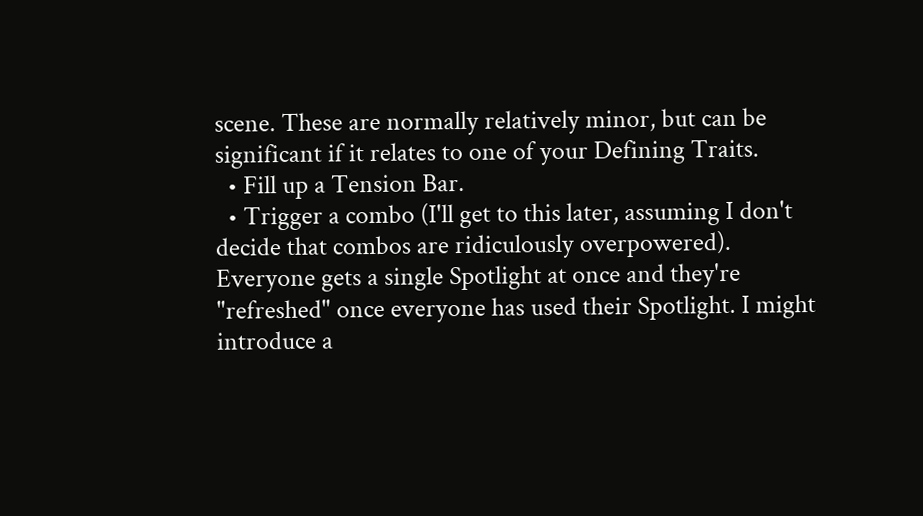scene. These are normally relatively minor, but can be significant if it relates to one of your Defining Traits.
  • Fill up a Tension Bar.
  • Trigger a combo (I'll get to this later, assuming I don't decide that combos are ridiculously overpowered).
Everyone gets a single Spotlight at once and they're "refreshed" once everyone has used their Spotlight. I might introduce a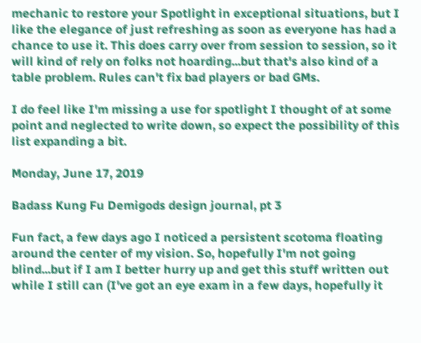mechanic to restore your Spotlight in exceptional situations, but I like the elegance of just refreshing as soon as everyone has had a chance to use it. This does carry over from session to session, so it will kind of rely on folks not hoarding...but that's also kind of a table problem. Rules can't fix bad players or bad GMs.

I do feel like I'm missing a use for spotlight I thought of at some point and neglected to write down, so expect the possibility of this list expanding a bit.

Monday, June 17, 2019

Badass Kung Fu Demigods design journal, pt 3

Fun fact, a few days ago I noticed a persistent scotoma floating around the center of my vision. So, hopefully I'm not going blind...but if I am I better hurry up and get this stuff written out while I still can (I've got an eye exam in a few days, hopefully it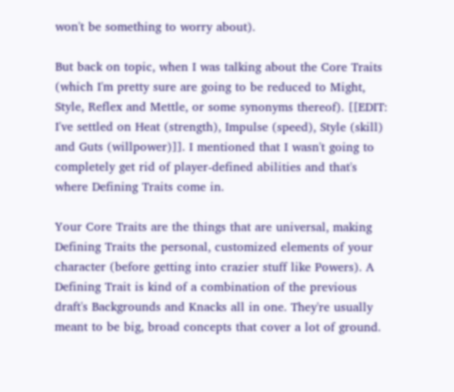won't be something to worry about).

But back on topic, when I was talking about the Core Traits (which I'm pretty sure are going to be reduced to Might, Style, Reflex and Mettle, or some synonyms thereof). [[EDIT: I've settled on Heat (strength), Impulse (speed), Style (skill) and Guts (willpower)]]. I mentioned that I wasn't going to completely get rid of player-defined abilities and that's where Defining Traits come in.

Your Core Traits are the things that are universal, making Defining Traits the personal, customized elements of your character (before getting into crazier stuff like Powers). A Defining Trait is kind of a combination of the previous draft's Backgrounds and Knacks all in one. They're usually meant to be big, broad concepts that cover a lot of ground.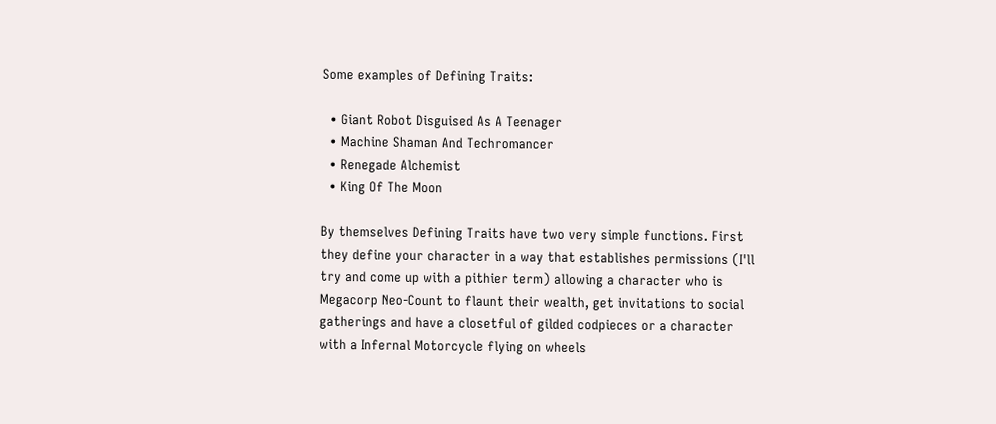Some examples of Defining Traits:

  • Giant Robot Disguised As A Teenager
  • Machine Shaman And Techromancer
  • Renegade Alchemist
  • King Of The Moon

By themselves Defining Traits have two very simple functions. First they define your character in a way that establishes permissions (I'll try and come up with a pithier term) allowing a character who is Megacorp Neo-Count to flaunt their wealth, get invitations to social gatherings and have a closetful of gilded codpieces or a character with a Infernal Motorcycle flying on wheels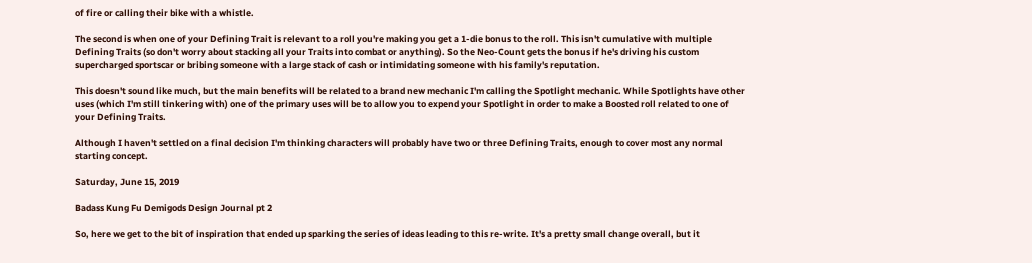of fire or calling their bike with a whistle.

The second is when one of your Defining Trait is relevant to a roll you're making you get a 1-die bonus to the roll. This isn't cumulative with multiple Defining Traits (so don't worry about stacking all your Traits into combat or anything). So the Neo-Count gets the bonus if he's driving his custom supercharged sportscar or bribing someone with a large stack of cash or intimidating someone with his family's reputation.

This doesn't sound like much, but the main benefits will be related to a brand new mechanic I'm calling the Spotlight mechanic. While Spotlights have other uses (which I'm still tinkering with) one of the primary uses will be to allow you to expend your Spotlight in order to make a Boosted roll related to one of your Defining Traits.

Although I haven't settled on a final decision I'm thinking characters will probably have two or three Defining Traits, enough to cover most any normal starting concept.

Saturday, June 15, 2019

Badass Kung Fu Demigods Design Journal pt 2

So, here we get to the bit of inspiration that ended up sparking the series of ideas leading to this re-write. It's a pretty small change overall, but it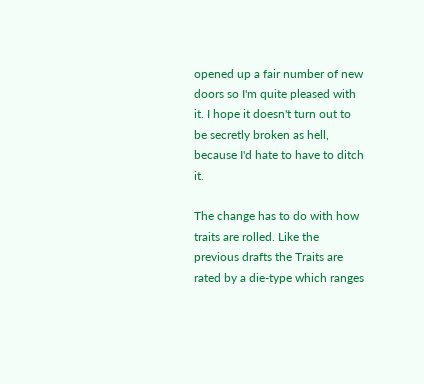opened up a fair number of new doors so I'm quite pleased with it. I hope it doesn't turn out to be secretly broken as hell, because I'd hate to have to ditch it.

The change has to do with how traits are rolled. Like the previous drafts the Traits are rated by a die-type which ranges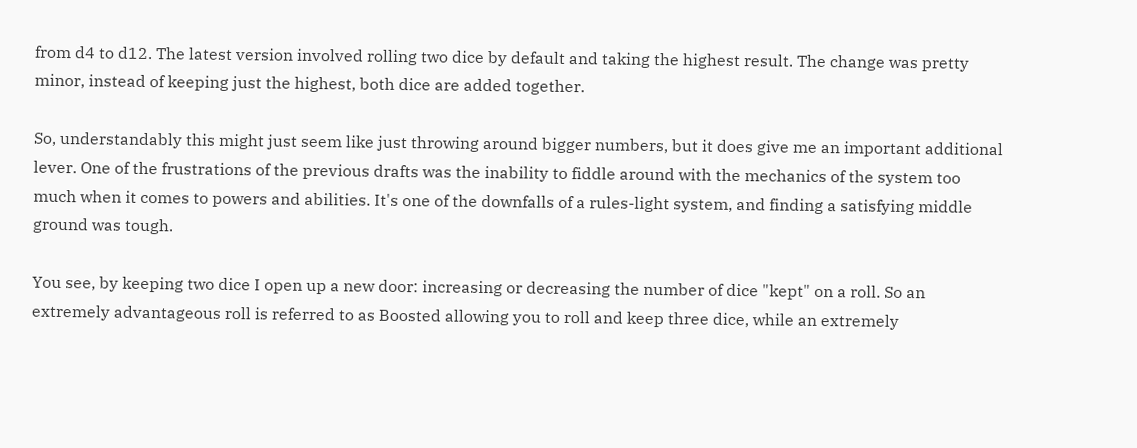from d4 to d12. The latest version involved rolling two dice by default and taking the highest result. The change was pretty minor, instead of keeping just the highest, both dice are added together.

So, understandably this might just seem like just throwing around bigger numbers, but it does give me an important additional lever. One of the frustrations of the previous drafts was the inability to fiddle around with the mechanics of the system too much when it comes to powers and abilities. It's one of the downfalls of a rules-light system, and finding a satisfying middle ground was tough.

You see, by keeping two dice I open up a new door: increasing or decreasing the number of dice "kept" on a roll. So an extremely advantageous roll is referred to as Boosted allowing you to roll and keep three dice, while an extremely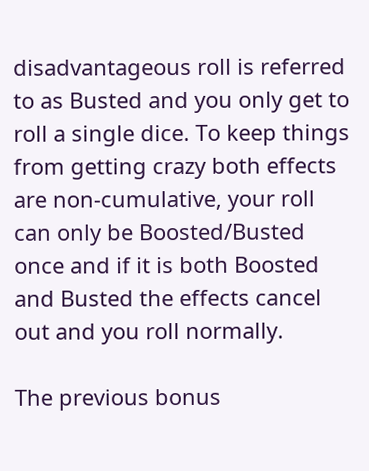disadvantageous roll is referred to as Busted and you only get to roll a single dice. To keep things from getting crazy both effects are non-cumulative, your roll can only be Boosted/Busted once and if it is both Boosted and Busted the effects cancel out and you roll normally.

The previous bonus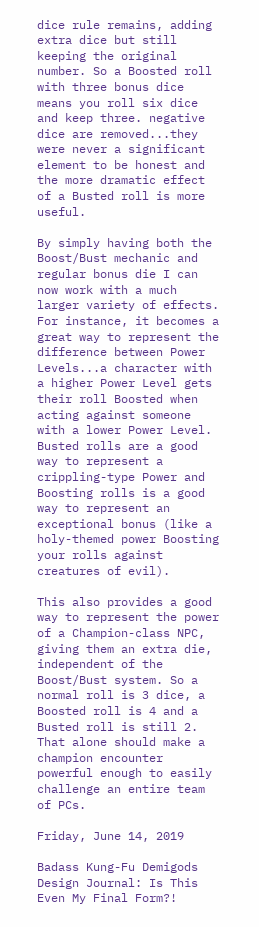dice rule remains, adding extra dice but still keeping the original number. So a Boosted roll with three bonus dice means you roll six dice and keep three. negative dice are removed...they were never a significant element to be honest and the more dramatic effect of a Busted roll is more useful.

By simply having both the Boost/Bust mechanic and regular bonus die I can now work with a much larger variety of effects. For instance, it becomes a great way to represent the difference between Power Levels...a character with a higher Power Level gets their roll Boosted when acting against someone with a lower Power Level. Busted rolls are a good way to represent a crippling-type Power and Boosting rolls is a good way to represent an exceptional bonus (like a holy-themed power Boosting your rolls against creatures of evil).

This also provides a good way to represent the power of a Champion-class NPC, giving them an extra die, independent of the Boost/Bust system. So a normal roll is 3 dice, a Boosted roll is 4 and a Busted roll is still 2. That alone should make a champion encounter powerful enough to easily challenge an entire team of PCs.

Friday, June 14, 2019

Badass Kung-Fu Demigods Design Journal: Is This Even My Final Form?!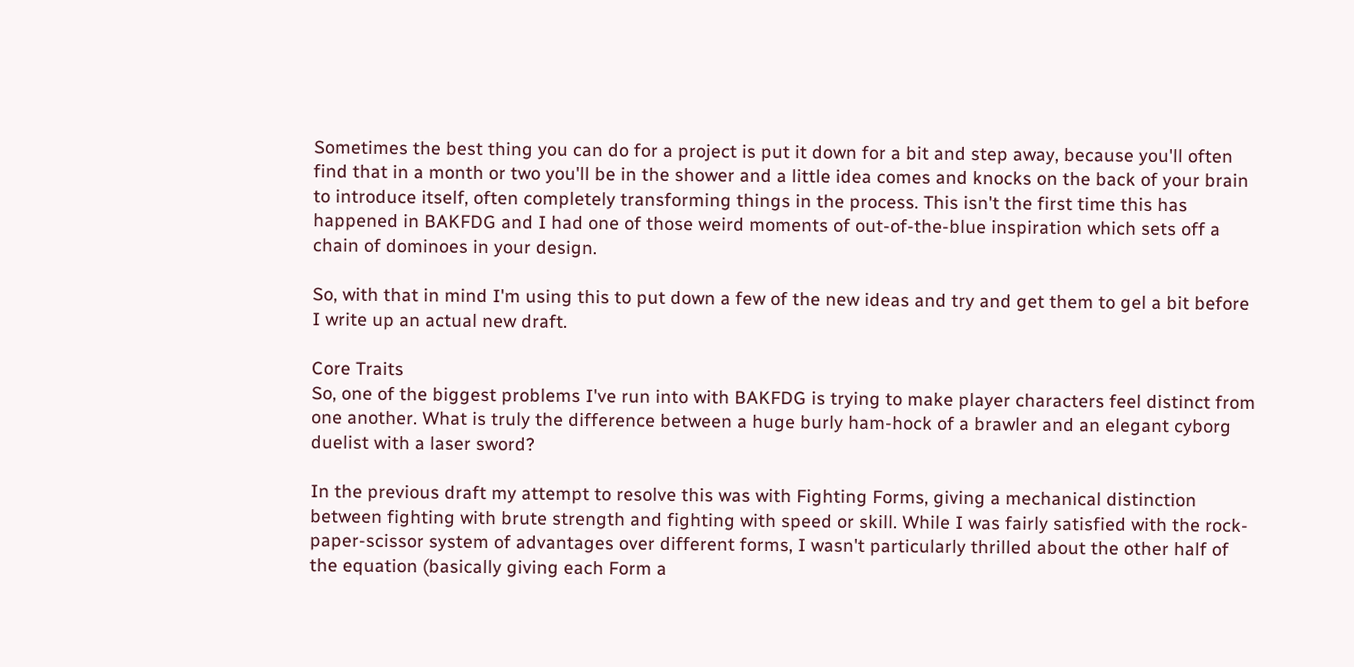Sometimes the best thing you can do for a project is put it down for a bit and step away, because you'll often find that in a month or two you'll be in the shower and a little idea comes and knocks on the back of your brain to introduce itself, often completely transforming things in the process. This isn't the first time this has happened in BAKFDG and I had one of those weird moments of out-of-the-blue inspiration which sets off a chain of dominoes in your design.

So, with that in mind I'm using this to put down a few of the new ideas and try and get them to gel a bit before I write up an actual new draft.

Core Traits
So, one of the biggest problems I've run into with BAKFDG is trying to make player characters feel distinct from one another. What is truly the difference between a huge burly ham-hock of a brawler and an elegant cyborg duelist with a laser sword?

In the previous draft my attempt to resolve this was with Fighting Forms, giving a mechanical distinction between fighting with brute strength and fighting with speed or skill. While I was fairly satisfied with the rock-paper-scissor system of advantages over different forms, I wasn't particularly thrilled about the other half of the equation (basically giving each Form a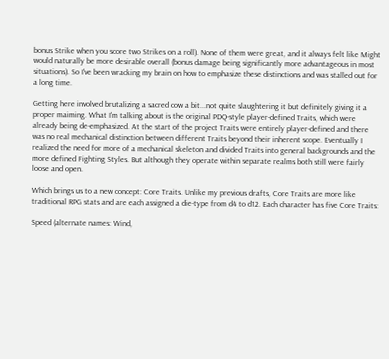bonus Strike when you score two Strikes on a roll). None of them were great, and it always felt like Might would naturally be more desirable overall (bonus damage being significantly more advantageous in most situations). So I've been wracking my brain on how to emphasize these distinctions and was stalled out for a long time.

Getting here involved brutalizing a sacred cow a bit...not quite slaughtering it but definitely giving it a proper maiming. What I'm talking about is the original PDQ-style player-defined Traits, which were already being de-emphasized. At the start of the project Traits were entirely player-defined and there was no real mechanical distinction between different Traits beyond their inherent scope. Eventually I realized the need for more of a mechanical skeleton and divided Traits into general backgrounds and the more defined Fighting Styles. But although they operate within separate realms both still were fairly loose and open.

Which brings us to a new concept: Core Traits. Unlike my previous drafts, Core Traits are more like traditional RPG stats and are each assigned a die-type from d4 to d12. Each character has five Core Traits:

Speed (alternate names: Wind,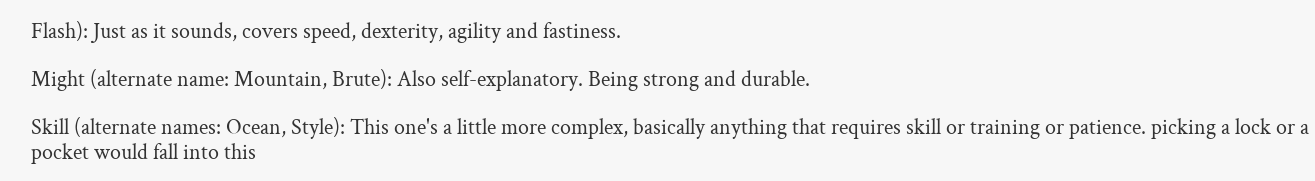Flash): Just as it sounds, covers speed, dexterity, agility and fastiness.

Might (alternate name: Mountain, Brute): Also self-explanatory. Being strong and durable.

Skill (alternate names: Ocean, Style): This one's a little more complex, basically anything that requires skill or training or patience. picking a lock or a pocket would fall into this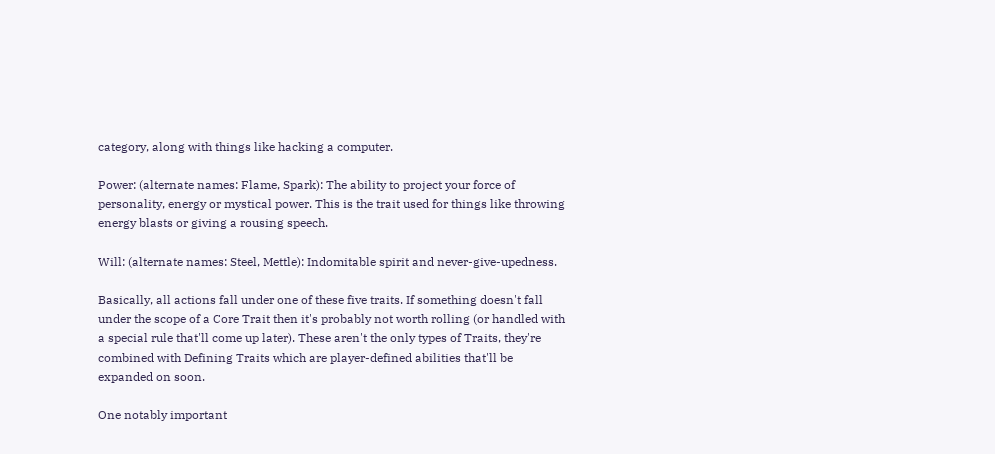category, along with things like hacking a computer.

Power: (alternate names: Flame, Spark): The ability to project your force of personality, energy or mystical power. This is the trait used for things like throwing energy blasts or giving a rousing speech.

Will: (alternate names: Steel, Mettle): Indomitable spirit and never-give-upedness.

Basically, all actions fall under one of these five traits. If something doesn't fall under the scope of a Core Trait then it's probably not worth rolling (or handled with a special rule that'll come up later). These aren't the only types of Traits, they're combined with Defining Traits which are player-defined abilities that'll be expanded on soon.

One notably important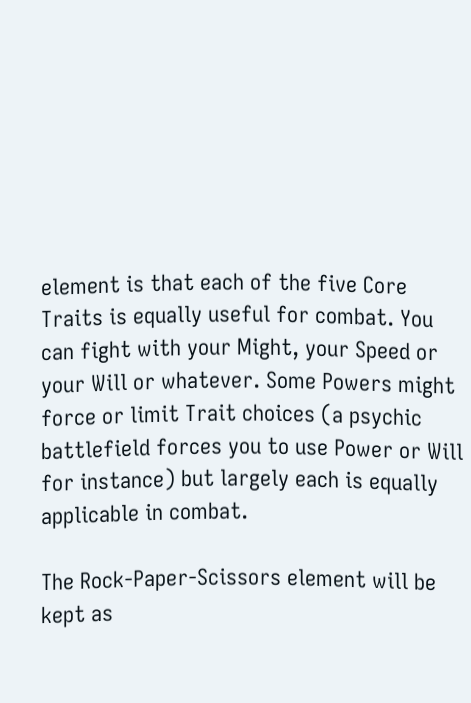element is that each of the five Core Traits is equally useful for combat. You can fight with your Might, your Speed or your Will or whatever. Some Powers might force or limit Trait choices (a psychic battlefield forces you to use Power or Will for instance) but largely each is equally applicable in combat.

The Rock-Paper-Scissors element will be kept as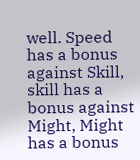well. Speed has a bonus against Skill, skill has a bonus against Might, Might has a bonus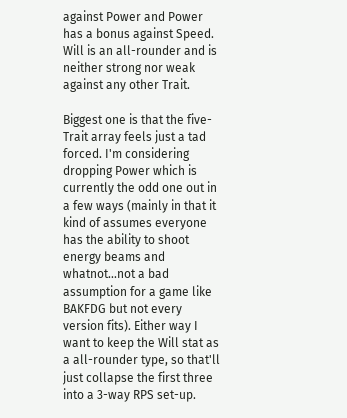against Power and Power has a bonus against Speed. Will is an all-rounder and is neither strong nor weak against any other Trait.

Biggest one is that the five-Trait array feels just a tad forced. I'm considering dropping Power which is currently the odd one out in a few ways (mainly in that it kind of assumes everyone has the ability to shoot energy beams and whatnot...not a bad assumption for a game like BAKFDG but not every version fits). Either way I want to keep the Will stat as a all-rounder type, so that'll just collapse the first three into a 3-way RPS set-up.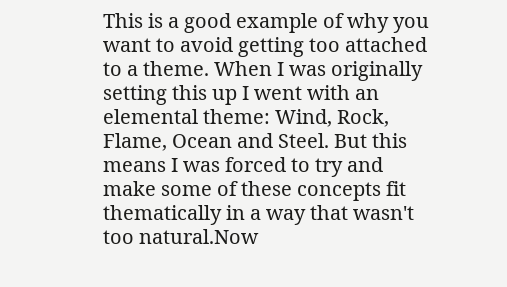This is a good example of why you want to avoid getting too attached to a theme. When I was originally setting this up I went with an elemental theme: Wind, Rock, Flame, Ocean and Steel. But this means I was forced to try and make some of these concepts fit thematically in a way that wasn't too natural.Now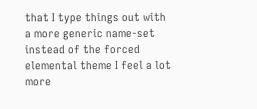that I type things out with a more generic name-set instead of the forced elemental theme I feel a lot more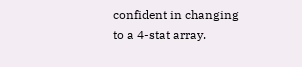confident in changing to a 4-stat array.